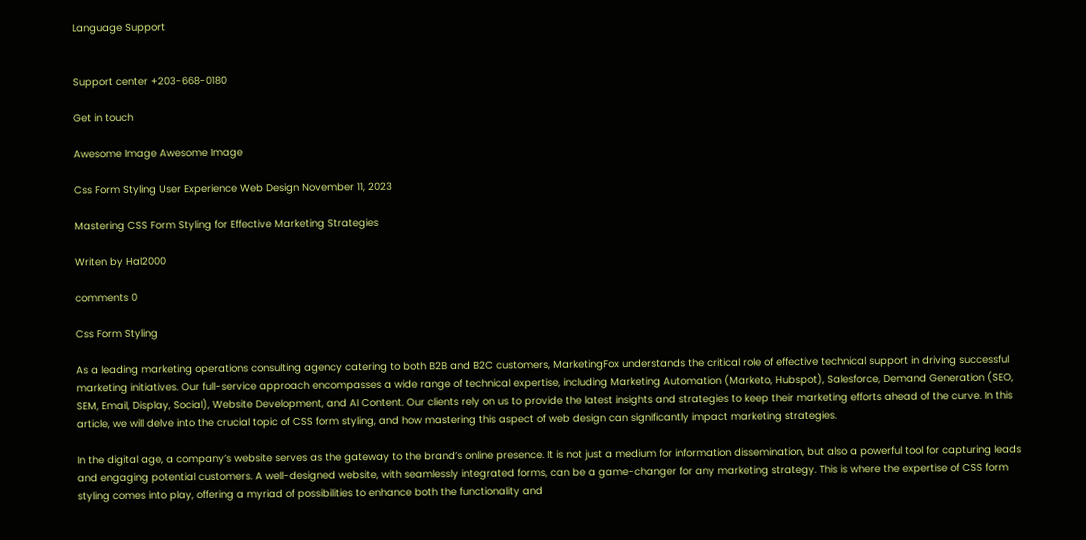Language Support


Support center +203-668-0180

Get in touch

Awesome Image Awesome Image

Css Form Styling User Experience Web Design November 11, 2023

Mastering CSS Form Styling for Effective Marketing Strategies

Writen by Hal2000

comments 0

Css Form Styling

As a leading marketing operations consulting agency catering to both B2B and B2C customers, MarketingFox understands the critical role of effective technical support in driving successful marketing initiatives. Our full-service approach encompasses a wide range of technical expertise, including Marketing Automation (Marketo, Hubspot), Salesforce, Demand Generation (SEO, SEM, Email, Display, Social), Website Development, and AI Content. Our clients rely on us to provide the latest insights and strategies to keep their marketing efforts ahead of the curve. In this article, we will delve into the crucial topic of CSS form styling, and how mastering this aspect of web design can significantly impact marketing strategies.

In the digital age, a company’s website serves as the gateway to the brand’s online presence. It is not just a medium for information dissemination, but also a powerful tool for capturing leads and engaging potential customers. A well-designed website, with seamlessly integrated forms, can be a game-changer for any marketing strategy. This is where the expertise of CSS form styling comes into play, offering a myriad of possibilities to enhance both the functionality and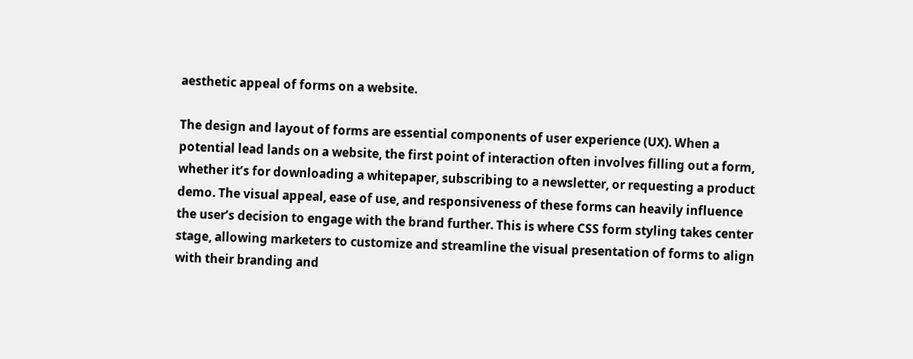aesthetic appeal of forms on a website.

The design and layout of forms are essential components of user experience (UX). When a potential lead lands on a website, the first point of interaction often involves filling out a form, whether it’s for downloading a whitepaper, subscribing to a newsletter, or requesting a product demo. The visual appeal, ease of use, and responsiveness of these forms can heavily influence the user’s decision to engage with the brand further. This is where CSS form styling takes center stage, allowing marketers to customize and streamline the visual presentation of forms to align with their branding and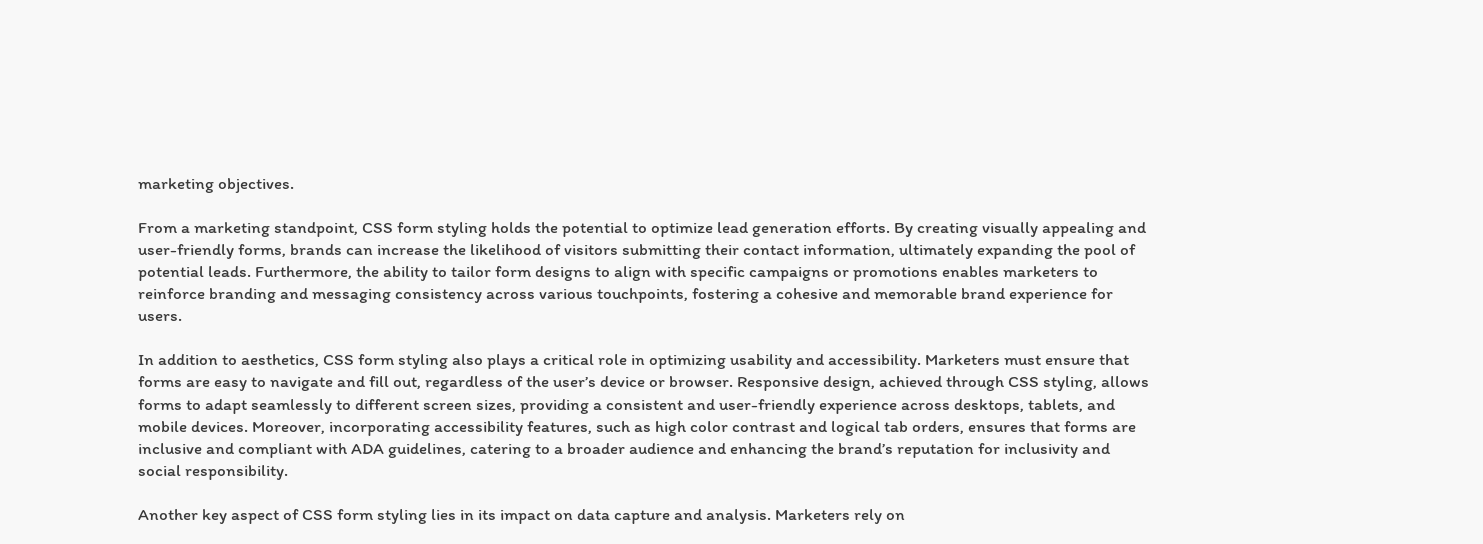marketing objectives.

From a marketing standpoint, CSS form styling holds the potential to optimize lead generation efforts. By creating visually appealing and user-friendly forms, brands can increase the likelihood of visitors submitting their contact information, ultimately expanding the pool of potential leads. Furthermore, the ability to tailor form designs to align with specific campaigns or promotions enables marketers to reinforce branding and messaging consistency across various touchpoints, fostering a cohesive and memorable brand experience for users.

In addition to aesthetics, CSS form styling also plays a critical role in optimizing usability and accessibility. Marketers must ensure that forms are easy to navigate and fill out, regardless of the user’s device or browser. Responsive design, achieved through CSS styling, allows forms to adapt seamlessly to different screen sizes, providing a consistent and user-friendly experience across desktops, tablets, and mobile devices. Moreover, incorporating accessibility features, such as high color contrast and logical tab orders, ensures that forms are inclusive and compliant with ADA guidelines, catering to a broader audience and enhancing the brand’s reputation for inclusivity and social responsibility.

Another key aspect of CSS form styling lies in its impact on data capture and analysis. Marketers rely on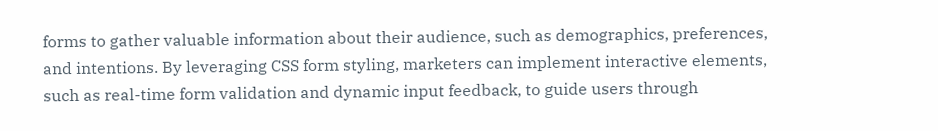forms to gather valuable information about their audience, such as demographics, preferences, and intentions. By leveraging CSS form styling, marketers can implement interactive elements, such as real-time form validation and dynamic input feedback, to guide users through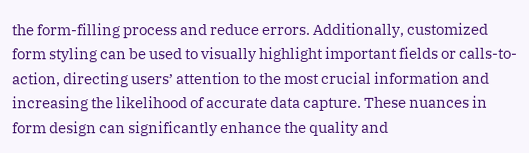the form-filling process and reduce errors. Additionally, customized form styling can be used to visually highlight important fields or calls-to-action, directing users’ attention to the most crucial information and increasing the likelihood of accurate data capture. These nuances in form design can significantly enhance the quality and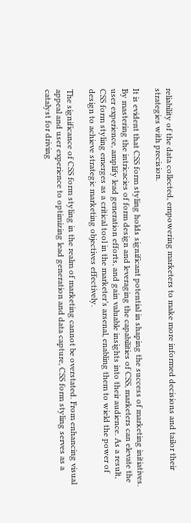reliability of the data collected, empowering marketers to make more informed decisions and tailor their strategies with precision.

It is evident that CSS form styling holds significant potential in shaping the success of marketing initiatives. By mastering the intricacies of form design and leveraging the capabilities of CSS, marketers can elevate the user experience, amplify lead generation efforts, and gain valuable insights into their audience. As a result, CSS form styling emerges as a critical tool in the marketer’s arsenal, enabling them to wield the power of design to achieve strategic marketing objectives effectively.

The significance of CSS form styling in the realm of marketing cannot be overstated. From enhancing visual appeal and user experience to optimizing lead generation and data capture, CSS form styling serves as a catalyst for driving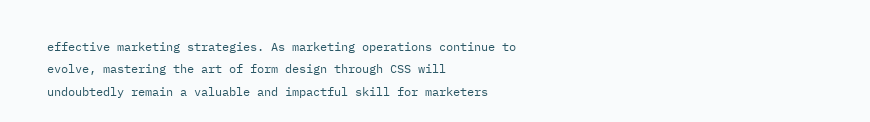effective marketing strategies. As marketing operations continue to evolve, mastering the art of form design through CSS will undoubtedly remain a valuable and impactful skill for marketers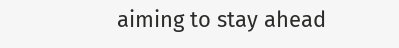aiming to stay ahead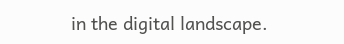in the digital landscape.